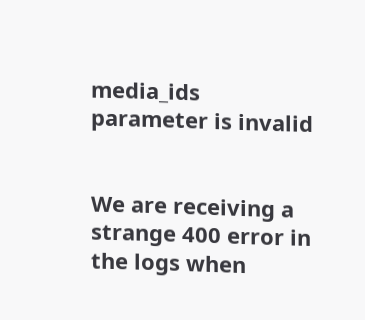media_ids parameter is invalid


We are receiving a strange 400 error in the logs when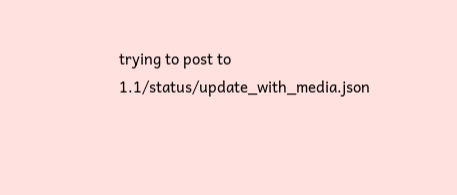trying to post to 1.1/status/update_with_media.json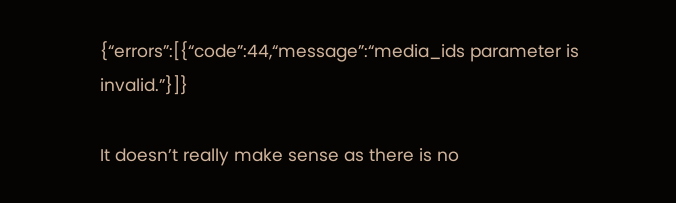{“errors”:[{“code”:44,“message”:“media_ids parameter is invalid.”}]}

It doesn’t really make sense as there is no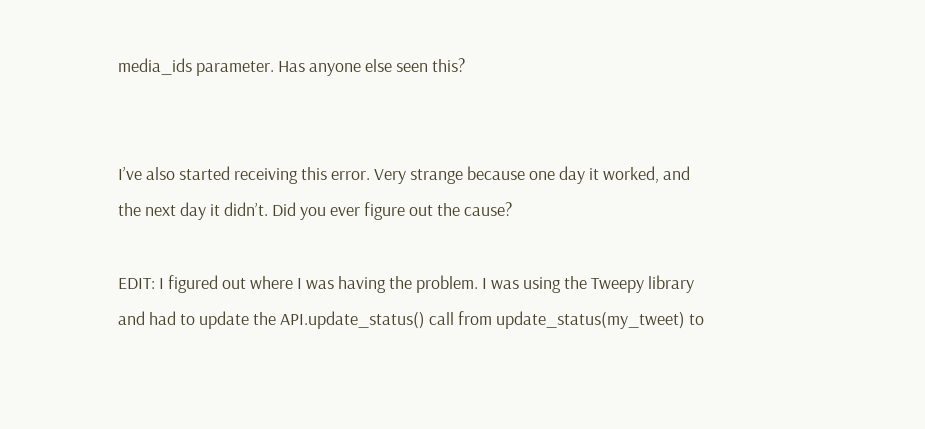media_ids parameter. Has anyone else seen this?


I’ve also started receiving this error. Very strange because one day it worked, and the next day it didn’t. Did you ever figure out the cause?

EDIT: I figured out where I was having the problem. I was using the Tweepy library and had to update the API.update_status() call from update_status(my_tweet) to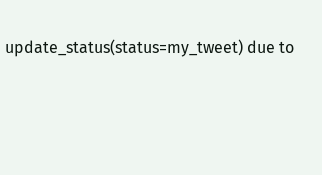update_status(status=my_tweet) due to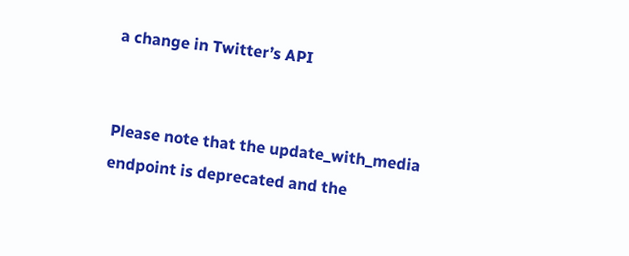a change in Twitter’s API


Please note that the update_with_media endpoint is deprecated and the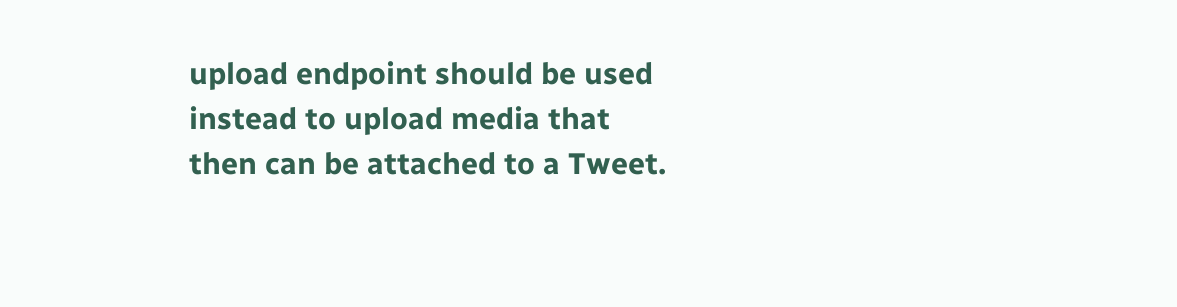upload endpoint should be used instead to upload media that then can be attached to a Tweet.